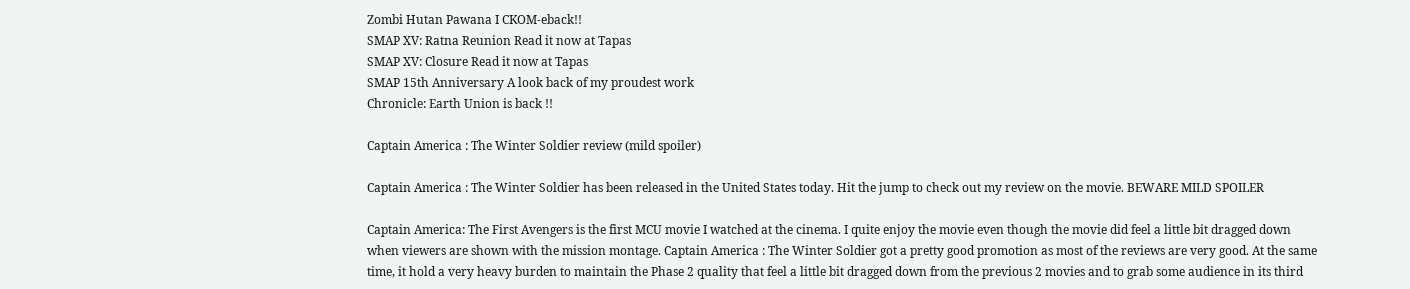Zombi Hutan Pawana I CKOM-eback!!
SMAP XV: Ratna Reunion Read it now at Tapas
SMAP XV: Closure Read it now at Tapas
SMAP 15th Anniversary A look back of my proudest work
Chronicle: Earth Union is back !!

Captain America : The Winter Soldier review (mild spoiler)

Captain America : The Winter Soldier has been released in the United States today. Hit the jump to check out my review on the movie. BEWARE MILD SPOILER

Captain America: The First Avengers is the first MCU movie I watched at the cinema. I quite enjoy the movie even though the movie did feel a little bit dragged down when viewers are shown with the mission montage. Captain America : The Winter Soldier got a pretty good promotion as most of the reviews are very good. At the same time, it hold a very heavy burden to maintain the Phase 2 quality that feel a little bit dragged down from the previous 2 movies and to grab some audience in its third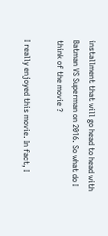installment that will go head to head with Batman VS Superman on 2016. So what do I think of the movie ?

I really enjoyed this movie. In fact, I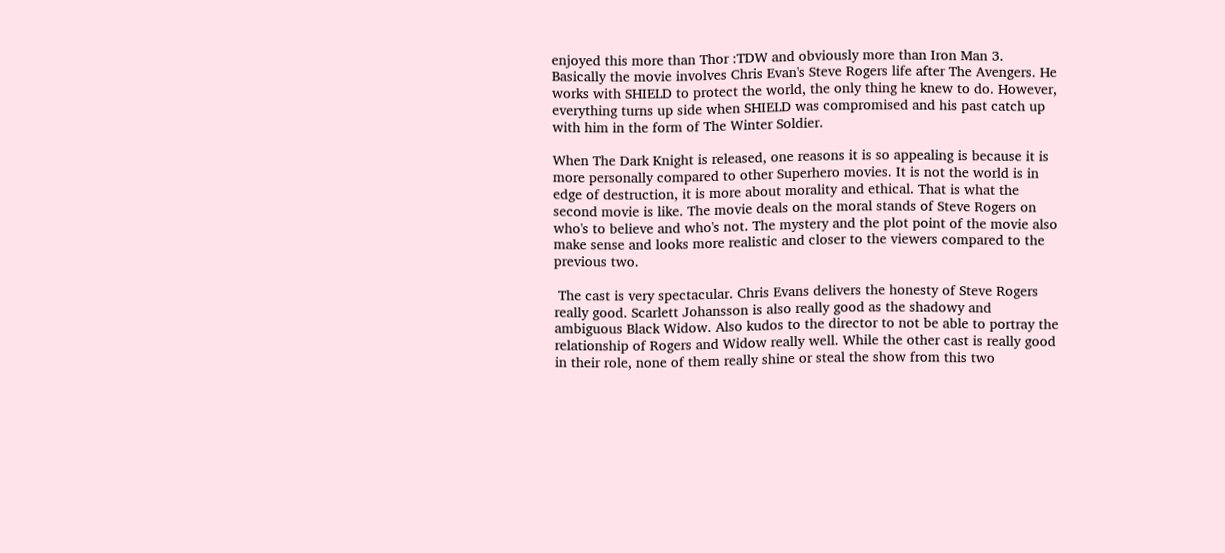enjoyed this more than Thor :TDW and obviously more than Iron Man 3.  Basically the movie involves Chris Evan's Steve Rogers life after The Avengers. He works with SHIELD to protect the world, the only thing he knew to do. However, everything turns up side when SHIELD was compromised and his past catch up with him in the form of The Winter Soldier.

When The Dark Knight is released, one reasons it is so appealing is because it is more personally compared to other Superhero movies. It is not the world is in edge of destruction, it is more about morality and ethical. That is what the second movie is like. The movie deals on the moral stands of Steve Rogers on who's to believe and who's not. The mystery and the plot point of the movie also make sense and looks more realistic and closer to the viewers compared to the previous two.

 The cast is very spectacular. Chris Evans delivers the honesty of Steve Rogers really good. Scarlett Johansson is also really good as the shadowy and ambiguous Black Widow. Also kudos to the director to not be able to portray the relationship of Rogers and Widow really well. While the other cast is really good in their role, none of them really shine or steal the show from this two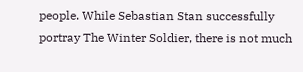people. While Sebastian Stan successfully portray The Winter Soldier, there is not much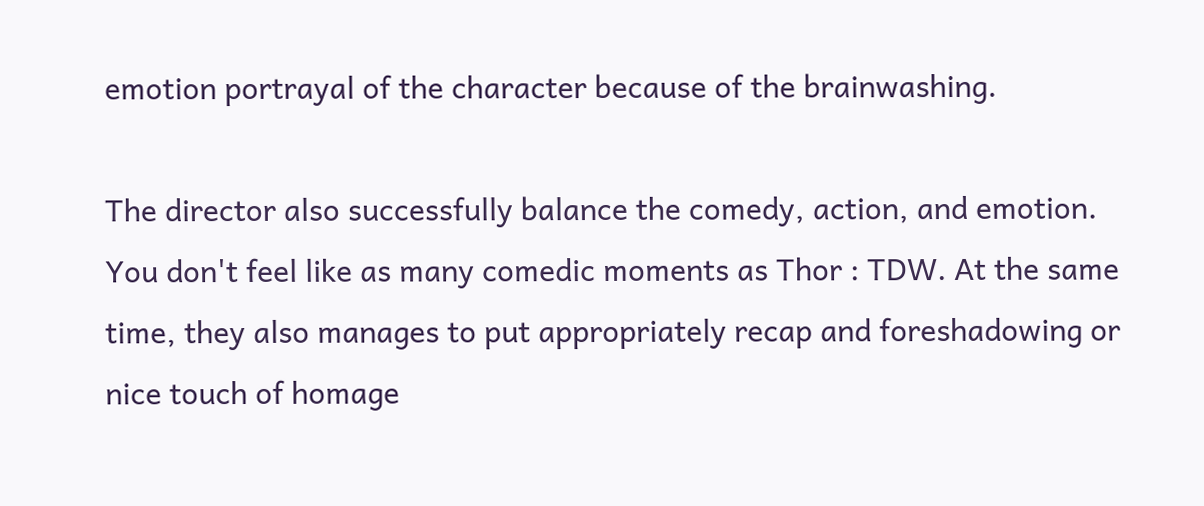emotion portrayal of the character because of the brainwashing.

The director also successfully balance the comedy, action, and emotion. You don't feel like as many comedic moments as Thor : TDW. At the same time, they also manages to put appropriately recap and foreshadowing or nice touch of homage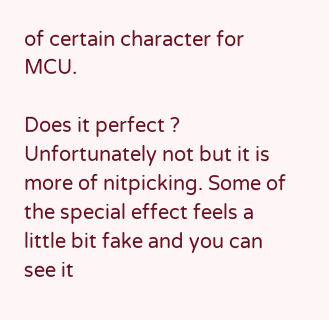of certain character for MCU.

Does it perfect ? Unfortunately not but it is more of nitpicking. Some of the special effect feels a little bit fake and you can see it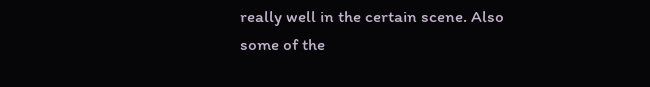really well in the certain scene. Also some of the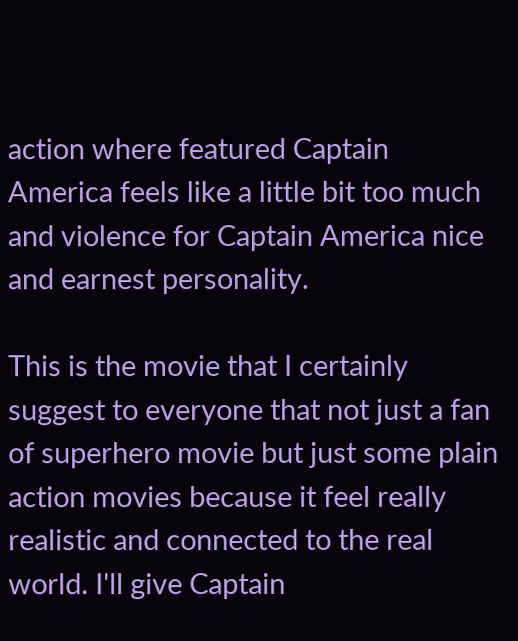action where featured Captain America feels like a little bit too much and violence for Captain America nice and earnest personality.

This is the movie that I certainly suggest to everyone that not just a fan of superhero movie but just some plain action movies because it feel really realistic and connected to the real world. I'll give Captain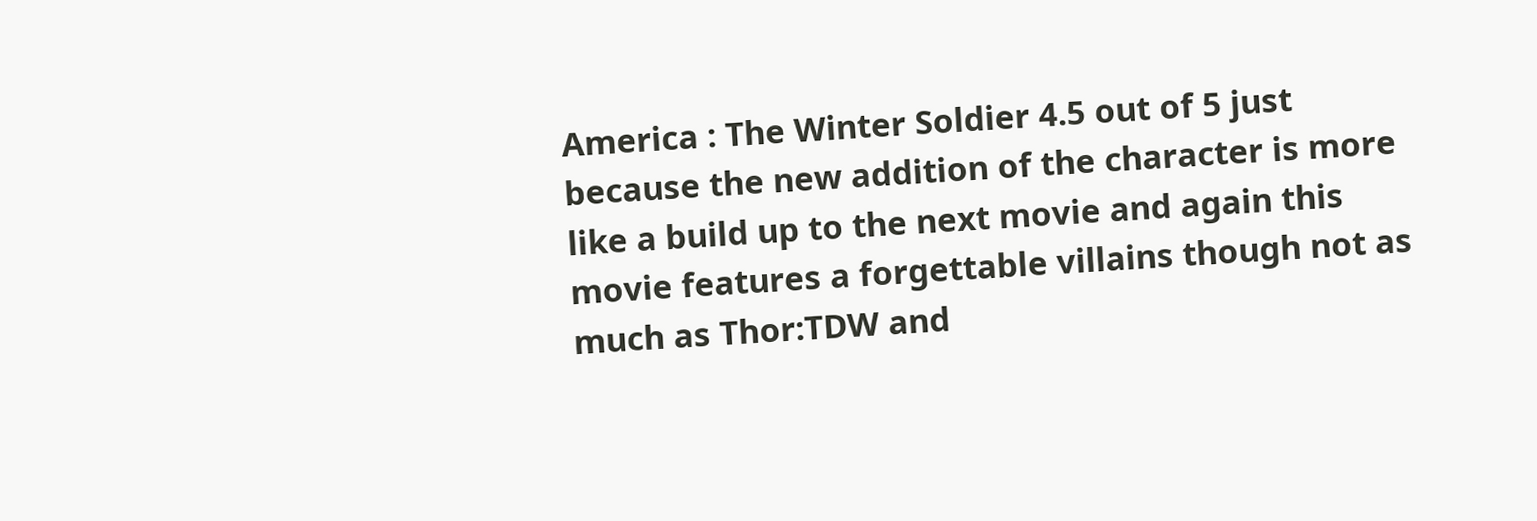America : The Winter Soldier 4.5 out of 5 just because the new addition of the character is more like a build up to the next movie and again this movie features a forgettable villains though not as much as Thor:TDW and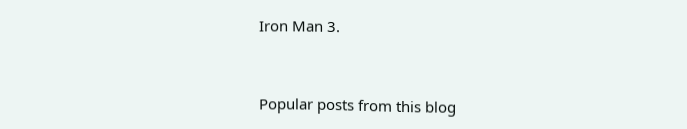Iron Man 3.


Popular posts from this blog